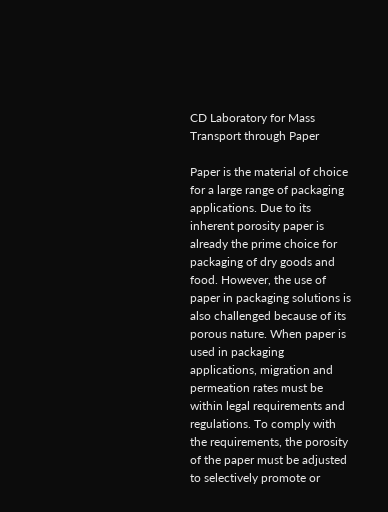CD Laboratory for Mass Transport through Paper

Paper is the material of choice for a large range of packaging applications. Due to its inherent porosity paper is already the prime choice for packaging of dry goods and food. However, the use of paper in packaging solutions is also challenged because of its porous nature. When paper is used in packaging applications, migration and permeation rates must be within legal requirements and regulations. To comply with the requirements, the porosity of the paper must be adjusted to selectively promote or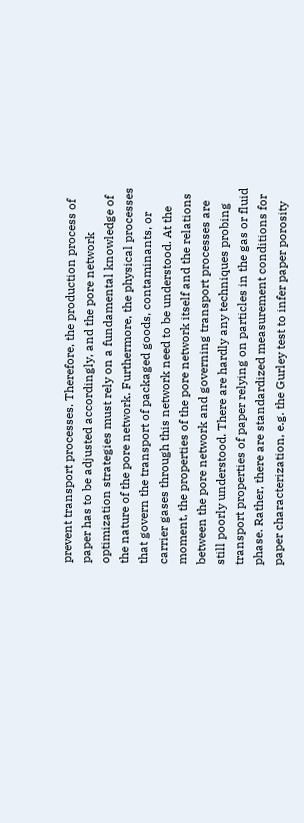prevent transport processes. Therefore, the production process of paper has to be adjusted accordingly, and the pore network optimization strategies must rely on a fundamental knowledge of the nature of the pore network. Furthermore, the physical processes that govern the transport of packaged goods, contaminants, or carrier gases through this network need to be understood. At the moment, the properties of the pore network itself and the relations between the pore network and governing transport processes are still poorly understood. There are hardly any techniques probing transport properties of paper relying on particles in the gas or fluid phase. Rather, there are standardized measurement conditions for paper characterization, e.g. the Gurley test to infer paper porosity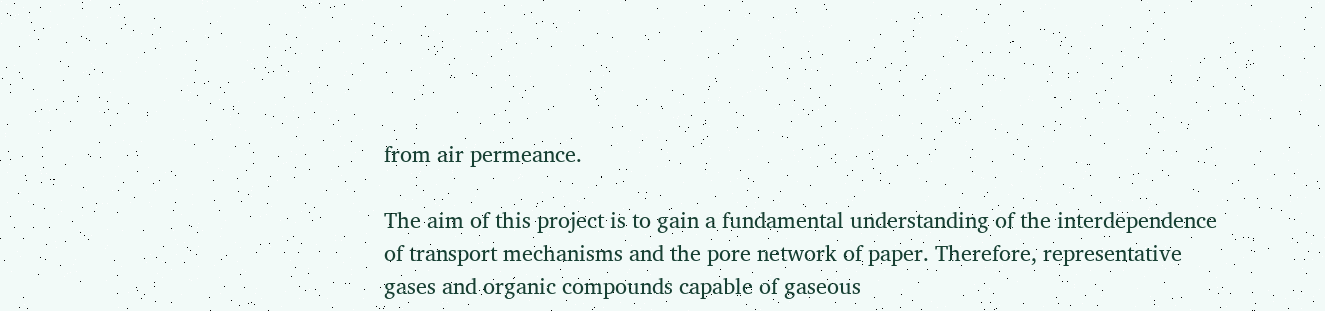from air permeance.

The aim of this project is to gain a fundamental understanding of the interdependence of transport mechanisms and the pore network of paper. Therefore, representative gases and organic compounds capable of gaseous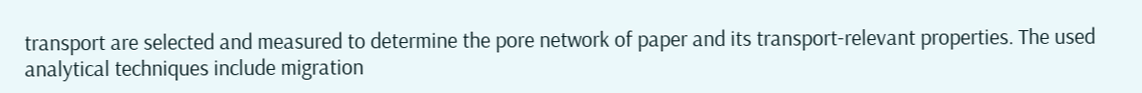transport are selected and measured to determine the pore network of paper and its transport-relevant properties. The used analytical techniques include migration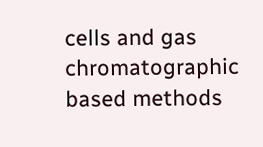cells and gas chromatographic based methods